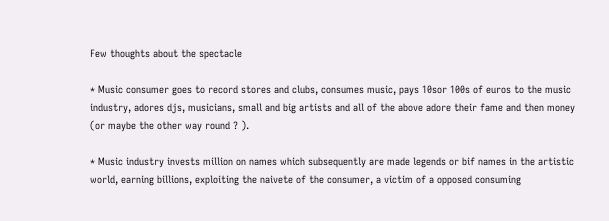Few thoughts about the spectacle

* Music consumer goes to record stores and clubs, consumes music, pays 10sor 100s of euros to the music industry, adores djs, musicians, small and big artists and all of the above adore their fame and then money (or maybe the other way round ? ).

* Music industry invests million on names which subsequently are made legends or bif names in the artistic world, earning billions, exploiting the naivete of the consumer, a victim of a opposed consuming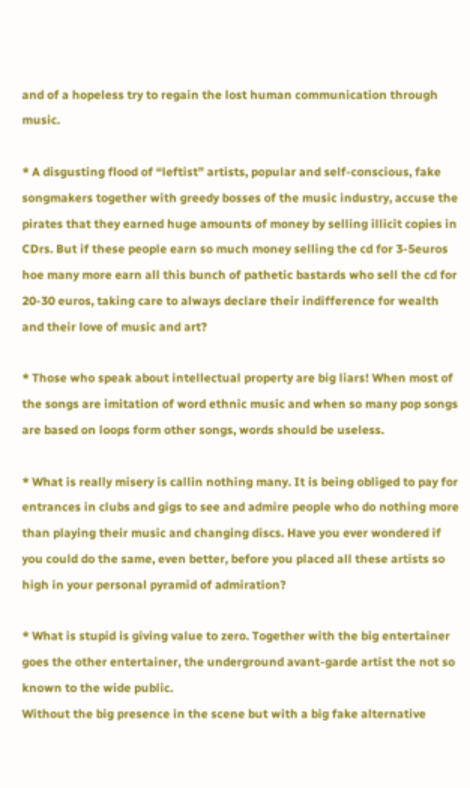and of a hopeless try to regain the lost human communication through music.

* A disgusting flood of “leftist” artists, popular and self-conscious, fake songmakers together with greedy bosses of the music industry, accuse the pirates that they earned huge amounts of money by selling illicit copies in CDrs. But if these people earn so much money selling the cd for 3-5euros hoe many more earn all this bunch of pathetic bastards who sell the cd for 20-30 euros, taking care to always declare their indifference for wealth and their love of music and art?

* Those who speak about intellectual property are big liars! When most of the songs are imitation of word ethnic music and when so many pop songs are based on loops form other songs, words should be useless.

* What is really misery is callin nothing many. It is being obliged to pay for entrances in clubs and gigs to see and admire people who do nothing more than playing their music and changing discs. Have you ever wondered if you could do the same, even better, before you placed all these artists so high in your personal pyramid of admiration?

* What is stupid is giving value to zero. Together with the big entertainer goes the other entertainer, the underground avant-garde artist the not so known to the wide public.
Without the big presence in the scene but with a big fake alternative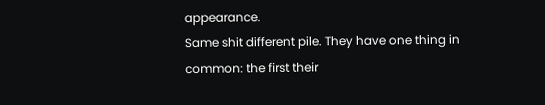appearance.
Same shit different pile. They have one thing in common: the first their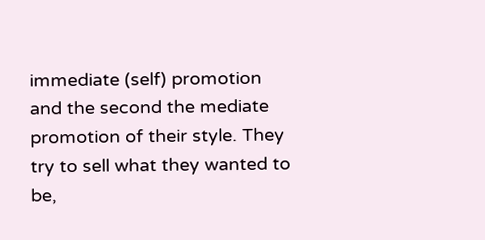immediate (self) promotion and the second the mediate promotion of their style. They try to sell what they wanted to be,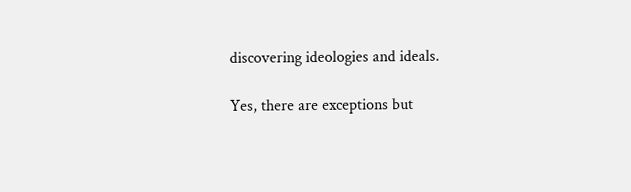discovering ideologies and ideals.

Yes, there are exceptions but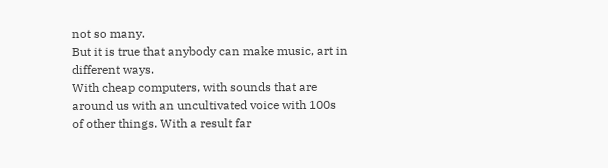not so many.
But it is true that anybody can make music, art in different ways.
With cheap computers, with sounds that are around us with an uncultivated voice with 100s of other things. With a result far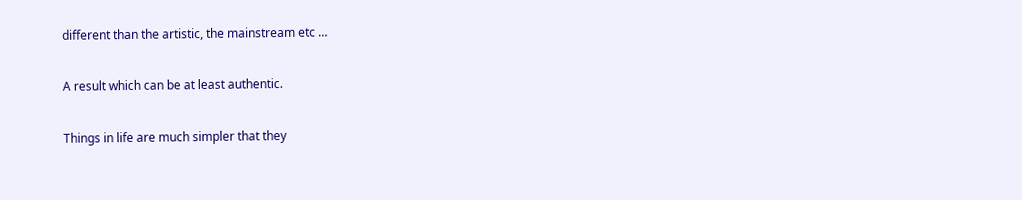different than the artistic, the mainstream etc …

A result which can be at least authentic.

Things in life are much simpler that they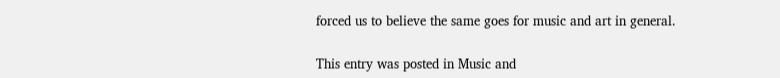forced us to believe the same goes for music and art in general.

This entry was posted in Music and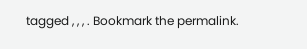tagged , , , . Bookmark the permalink.